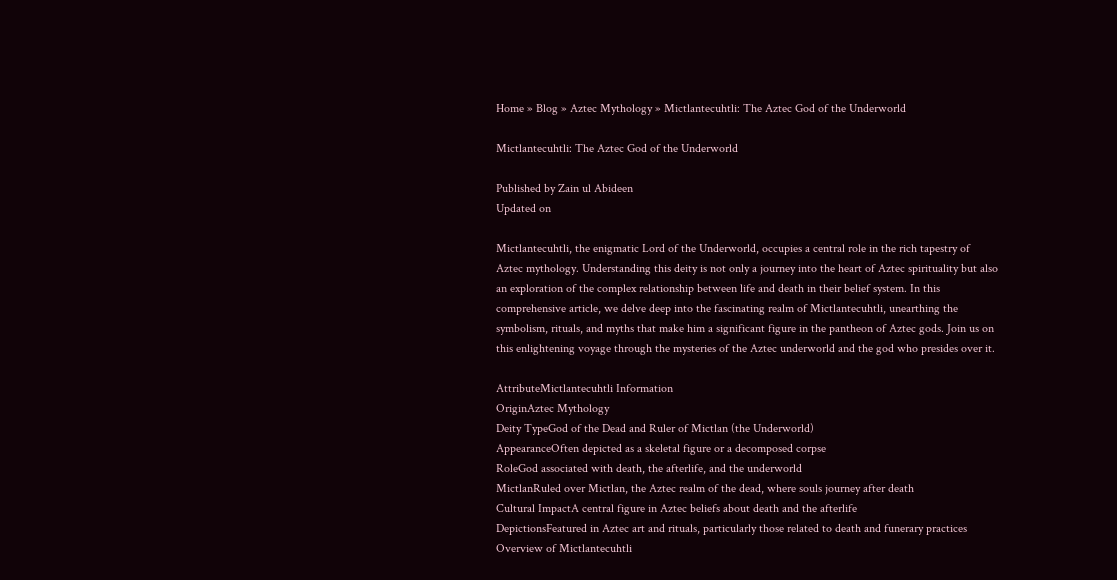Home » Blog » Aztec Mythology » Mictlantecuhtli: The Aztec God of the Underworld

Mictlantecuhtli: The Aztec God of the Underworld

Published by Zain ul Abideen
Updated on

Mictlantecuhtli, the enigmatic Lord of the Underworld, occupies a central role in the rich tapestry of Aztec mythology. Understanding this deity is not only a journey into the heart of Aztec spirituality but also an exploration of the complex relationship between life and death in their belief system. In this comprehensive article, we delve deep into the fascinating realm of Mictlantecuhtli, unearthing the symbolism, rituals, and myths that make him a significant figure in the pantheon of Aztec gods. Join us on this enlightening voyage through the mysteries of the Aztec underworld and the god who presides over it.

AttributeMictlantecuhtli Information
OriginAztec Mythology
Deity TypeGod of the Dead and Ruler of Mictlan (the Underworld)
AppearanceOften depicted as a skeletal figure or a decomposed corpse
RoleGod associated with death, the afterlife, and the underworld
MictlanRuled over Mictlan, the Aztec realm of the dead, where souls journey after death
Cultural ImpactA central figure in Aztec beliefs about death and the afterlife
DepictionsFeatured in Aztec art and rituals, particularly those related to death and funerary practices
Overview of Mictlantecuhtli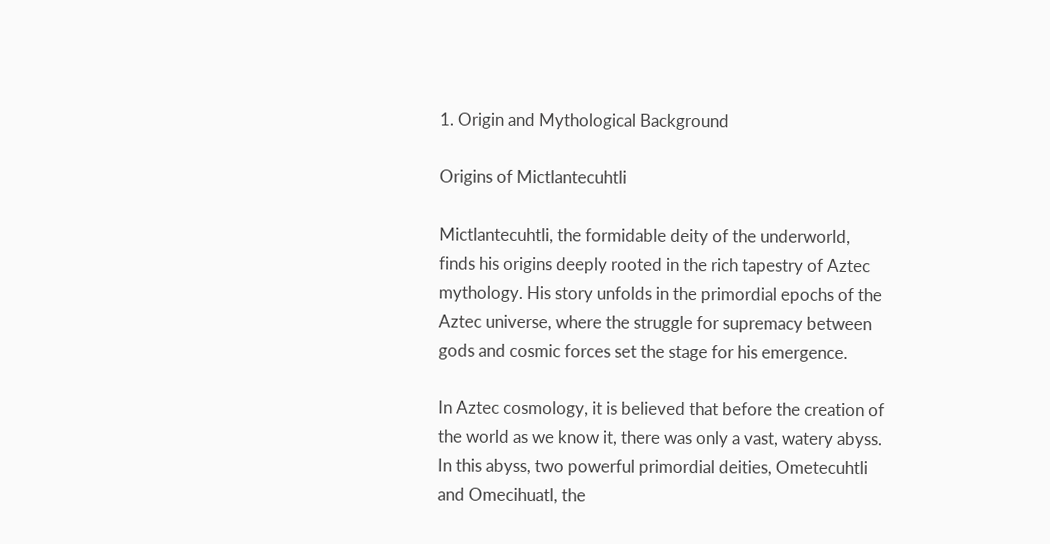1. Origin and Mythological Background

Origins of Mictlantecuhtli

Mictlantecuhtli, the formidable deity of the underworld, finds his origins deeply rooted in the rich tapestry of Aztec mythology. His story unfolds in the primordial epochs of the Aztec universe, where the struggle for supremacy between gods and cosmic forces set the stage for his emergence.

In Aztec cosmology, it is believed that before the creation of the world as we know it, there was only a vast, watery abyss. In this abyss, two powerful primordial deities, Ometecuhtli and Omecihuatl, the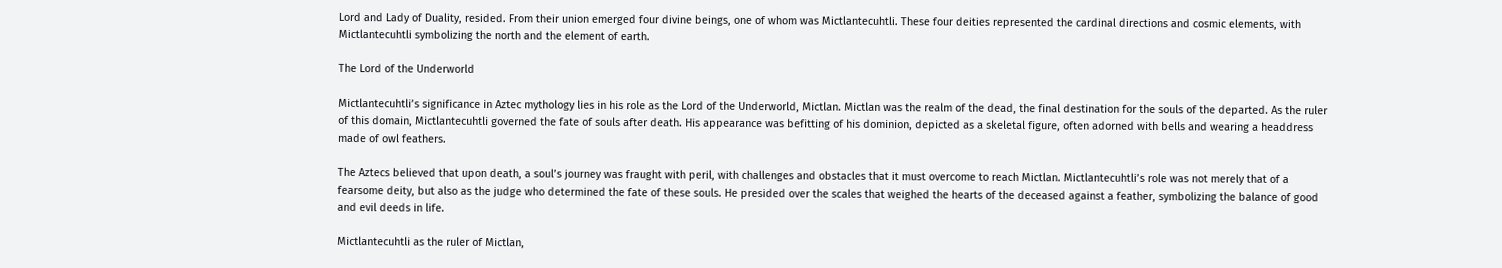Lord and Lady of Duality, resided. From their union emerged four divine beings, one of whom was Mictlantecuhtli. These four deities represented the cardinal directions and cosmic elements, with Mictlantecuhtli symbolizing the north and the element of earth.

The Lord of the Underworld

Mictlantecuhtli’s significance in Aztec mythology lies in his role as the Lord of the Underworld, Mictlan. Mictlan was the realm of the dead, the final destination for the souls of the departed. As the ruler of this domain, Mictlantecuhtli governed the fate of souls after death. His appearance was befitting of his dominion, depicted as a skeletal figure, often adorned with bells and wearing a headdress made of owl feathers.

The Aztecs believed that upon death, a soul’s journey was fraught with peril, with challenges and obstacles that it must overcome to reach Mictlan. Mictlantecuhtli’s role was not merely that of a fearsome deity, but also as the judge who determined the fate of these souls. He presided over the scales that weighed the hearts of the deceased against a feather, symbolizing the balance of good and evil deeds in life.

Mictlantecuhtli as the ruler of Mictlan,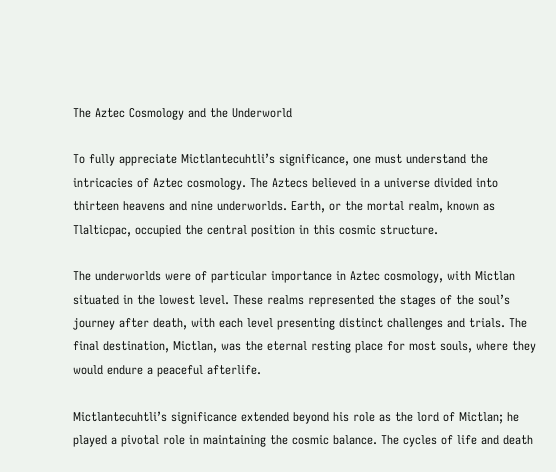The Aztec Cosmology and the Underworld

To fully appreciate Mictlantecuhtli’s significance, one must understand the intricacies of Aztec cosmology. The Aztecs believed in a universe divided into thirteen heavens and nine underworlds. Earth, or the mortal realm, known as Tlalticpac, occupied the central position in this cosmic structure.

The underworlds were of particular importance in Aztec cosmology, with Mictlan situated in the lowest level. These realms represented the stages of the soul’s journey after death, with each level presenting distinct challenges and trials. The final destination, Mictlan, was the eternal resting place for most souls, where they would endure a peaceful afterlife.

Mictlantecuhtli’s significance extended beyond his role as the lord of Mictlan; he played a pivotal role in maintaining the cosmic balance. The cycles of life and death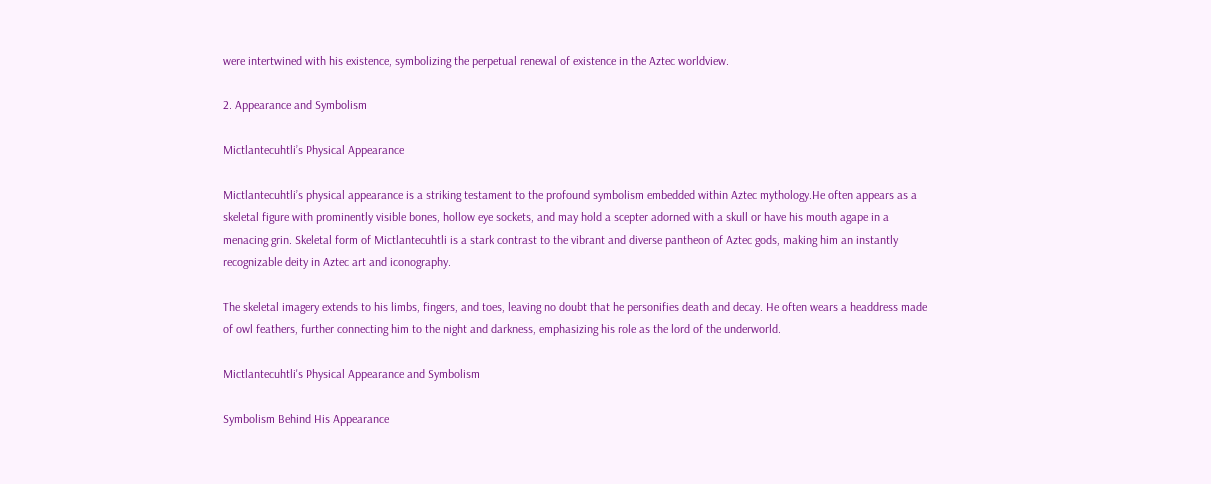were intertwined with his existence, symbolizing the perpetual renewal of existence in the Aztec worldview.

2. Appearance and Symbolism

Mictlantecuhtli’s Physical Appearance

Mictlantecuhtli’s physical appearance is a striking testament to the profound symbolism embedded within Aztec mythology.He often appears as a skeletal figure with prominently visible bones, hollow eye sockets, and may hold a scepter adorned with a skull or have his mouth agape in a menacing grin. Skeletal form of Mictlantecuhtli is a stark contrast to the vibrant and diverse pantheon of Aztec gods, making him an instantly recognizable deity in Aztec art and iconography.

The skeletal imagery extends to his limbs, fingers, and toes, leaving no doubt that he personifies death and decay. He often wears a headdress made of owl feathers, further connecting him to the night and darkness, emphasizing his role as the lord of the underworld.

Mictlantecuhtli's Physical Appearance and Symbolism

Symbolism Behind His Appearance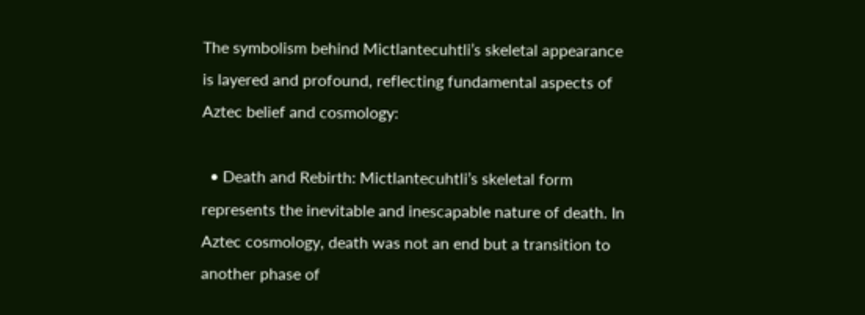The symbolism behind Mictlantecuhtli’s skeletal appearance is layered and profound, reflecting fundamental aspects of Aztec belief and cosmology:

  • Death and Rebirth: Mictlantecuhtli’s skeletal form represents the inevitable and inescapable nature of death. In Aztec cosmology, death was not an end but a transition to another phase of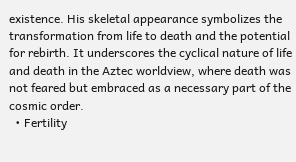existence. His skeletal appearance symbolizes the transformation from life to death and the potential for rebirth. It underscores the cyclical nature of life and death in the Aztec worldview, where death was not feared but embraced as a necessary part of the cosmic order.
  • Fertility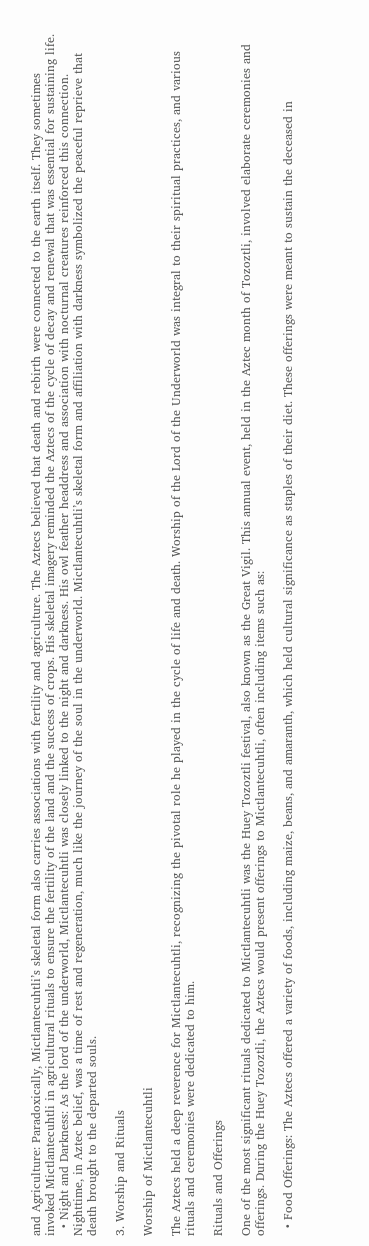and Agriculture: Paradoxically, Mictlantecuhtli’s skeletal form also carries associations with fertility and agriculture. The Aztecs believed that death and rebirth were connected to the earth itself. They sometimes invoked Mictlantecuhtli in agricultural rituals to ensure the fertility of the land and the success of crops. His skeletal imagery reminded the Aztecs of the cycle of decay and renewal that was essential for sustaining life.
  • Night and Darkness: As the lord of the underworld, Mictlantecuhtli was closely linked to the night and darkness. His owl feather headdress and association with nocturnal creatures reinforced this connection. Nighttime, in Aztec belief, was a time of rest and regeneration, much like the journey of the soul in the underworld. Mictlantecuhtli’s skeletal form and affiliation with darkness symbolized the peaceful reprieve that death brought to the departed souls.

3. Worship and Rituals

Worship of Mictlantecuhtli

The Aztecs held a deep reverence for Mictlantecuhtli, recognizing the pivotal role he played in the cycle of life and death. Worship of the Lord of the Underworld was integral to their spiritual practices, and various rituals and ceremonies were dedicated to him.

Rituals and Offerings

One of the most significant rituals dedicated to Mictlantecuhtli was the Huey Tozoztli festival, also known as the Great Vigil. This annual event, held in the Aztec month of Tozoztli, involved elaborate ceremonies and offerings. During the Huey Tozoztli, the Aztecs would present offerings to Mictlantecuhtli, often including items such as:

  • Food Offerings: The Aztecs offered a variety of foods, including maize, beans, and amaranth, which held cultural significance as staples of their diet. These offerings were meant to sustain the deceased in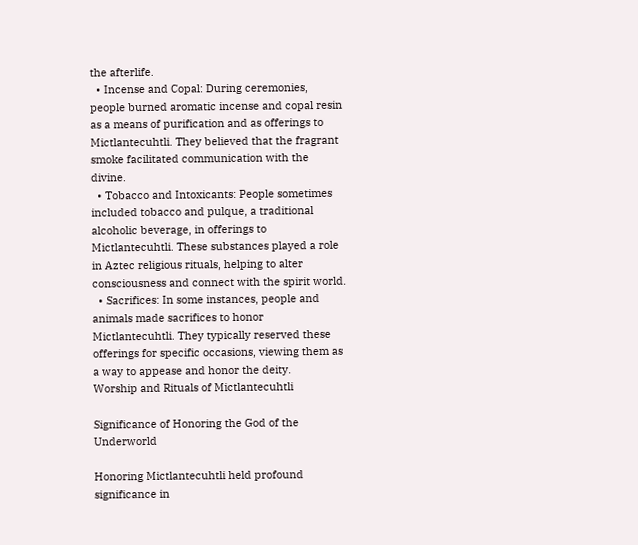the afterlife.
  • Incense and Copal: During ceremonies, people burned aromatic incense and copal resin as a means of purification and as offerings to Mictlantecuhtli. They believed that the fragrant smoke facilitated communication with the divine.
  • Tobacco and Intoxicants: People sometimes included tobacco and pulque, a traditional alcoholic beverage, in offerings to Mictlantecuhtli. These substances played a role in Aztec religious rituals, helping to alter consciousness and connect with the spirit world.
  • Sacrifices: In some instances, people and animals made sacrifices to honor Mictlantecuhtli. They typically reserved these offerings for specific occasions, viewing them as a way to appease and honor the deity.
Worship and Rituals of Mictlantecuhtli

Significance of Honoring the God of the Underworld

Honoring Mictlantecuhtli held profound significance in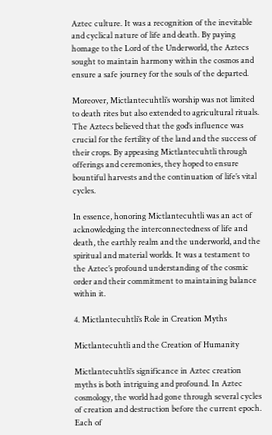Aztec culture. It was a recognition of the inevitable and cyclical nature of life and death. By paying homage to the Lord of the Underworld, the Aztecs sought to maintain harmony within the cosmos and ensure a safe journey for the souls of the departed.

Moreover, Mictlantecuhtli’s worship was not limited to death rites but also extended to agricultural rituals. The Aztecs believed that the god’s influence was crucial for the fertility of the land and the success of their crops. By appeasing Mictlantecuhtli through offerings and ceremonies, they hoped to ensure bountiful harvests and the continuation of life’s vital cycles.

In essence, honoring Mictlantecuhtli was an act of acknowledging the interconnectedness of life and death, the earthly realm and the underworld, and the spiritual and material worlds. It was a testament to the Aztec’s profound understanding of the cosmic order and their commitment to maintaining balance within it.

4. Mictlantecuhtli’s Role in Creation Myths

Mictlantecuhtli and the Creation of Humanity

Mictlantecuhtli’s significance in Aztec creation myths is both intriguing and profound. In Aztec cosmology, the world had gone through several cycles of creation and destruction before the current epoch. Each of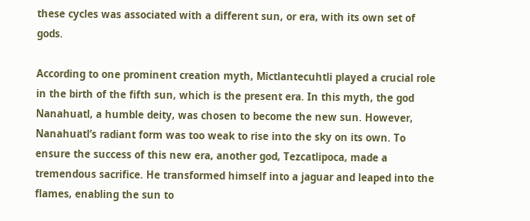these cycles was associated with a different sun, or era, with its own set of gods.

According to one prominent creation myth, Mictlantecuhtli played a crucial role in the birth of the fifth sun, which is the present era. In this myth, the god Nanahuatl, a humble deity, was chosen to become the new sun. However, Nanahuatl’s radiant form was too weak to rise into the sky on its own. To ensure the success of this new era, another god, Tezcatlipoca, made a tremendous sacrifice. He transformed himself into a jaguar and leaped into the flames, enabling the sun to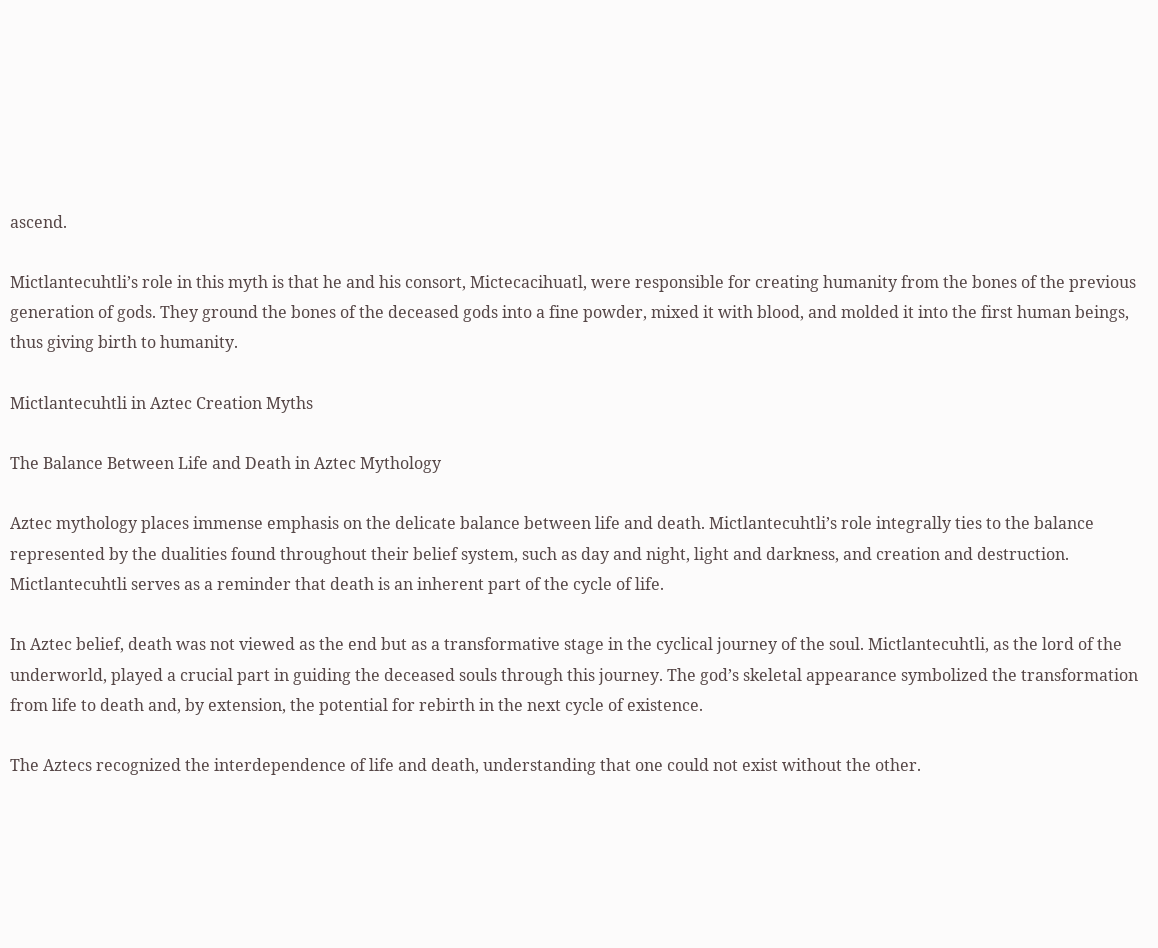ascend.

Mictlantecuhtli’s role in this myth is that he and his consort, Mictecacihuatl, were responsible for creating humanity from the bones of the previous generation of gods. They ground the bones of the deceased gods into a fine powder, mixed it with blood, and molded it into the first human beings, thus giving birth to humanity.

Mictlantecuhtli in Aztec Creation Myths

The Balance Between Life and Death in Aztec Mythology

Aztec mythology places immense emphasis on the delicate balance between life and death. Mictlantecuhtli’s role integrally ties to the balance represented by the dualities found throughout their belief system, such as day and night, light and darkness, and creation and destruction. Mictlantecuhtli serves as a reminder that death is an inherent part of the cycle of life.

In Aztec belief, death was not viewed as the end but as a transformative stage in the cyclical journey of the soul. Mictlantecuhtli, as the lord of the underworld, played a crucial part in guiding the deceased souls through this journey. The god’s skeletal appearance symbolized the transformation from life to death and, by extension, the potential for rebirth in the next cycle of existence.

The Aztecs recognized the interdependence of life and death, understanding that one could not exist without the other.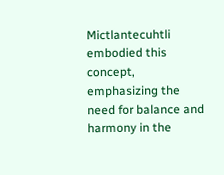Mictlantecuhtli embodied this concept, emphasizing the need for balance and harmony in the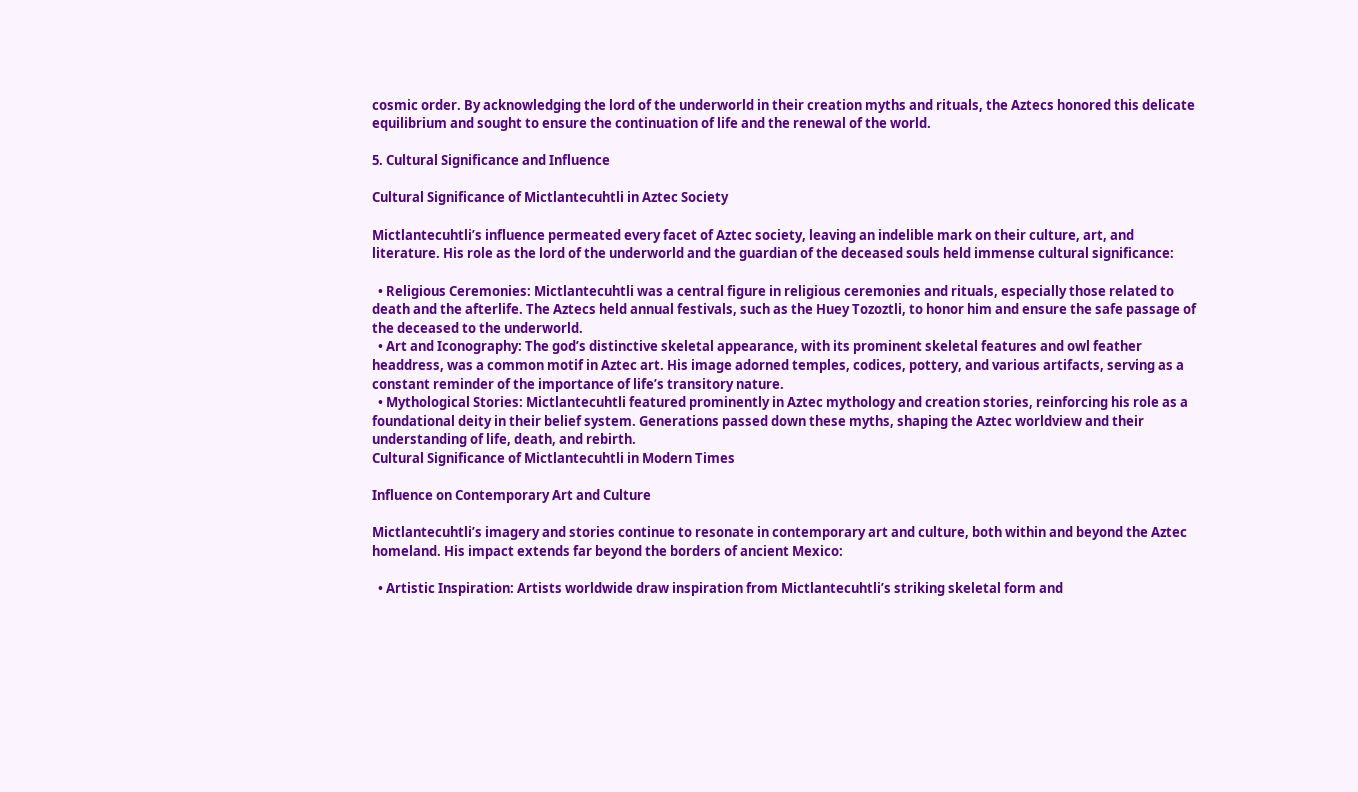cosmic order. By acknowledging the lord of the underworld in their creation myths and rituals, the Aztecs honored this delicate equilibrium and sought to ensure the continuation of life and the renewal of the world.

5. Cultural Significance and Influence

Cultural Significance of Mictlantecuhtli in Aztec Society

Mictlantecuhtli’s influence permeated every facet of Aztec society, leaving an indelible mark on their culture, art, and literature. His role as the lord of the underworld and the guardian of the deceased souls held immense cultural significance:

  • Religious Ceremonies: Mictlantecuhtli was a central figure in religious ceremonies and rituals, especially those related to death and the afterlife. The Aztecs held annual festivals, such as the Huey Tozoztli, to honor him and ensure the safe passage of the deceased to the underworld.
  • Art and Iconography: The god’s distinctive skeletal appearance, with its prominent skeletal features and owl feather headdress, was a common motif in Aztec art. His image adorned temples, codices, pottery, and various artifacts, serving as a constant reminder of the importance of life’s transitory nature.
  • Mythological Stories: Mictlantecuhtli featured prominently in Aztec mythology and creation stories, reinforcing his role as a foundational deity in their belief system. Generations passed down these myths, shaping the Aztec worldview and their understanding of life, death, and rebirth.
Cultural Significance of Mictlantecuhtli in Modern Times

Influence on Contemporary Art and Culture

Mictlantecuhtli’s imagery and stories continue to resonate in contemporary art and culture, both within and beyond the Aztec homeland. His impact extends far beyond the borders of ancient Mexico:

  • Artistic Inspiration: Artists worldwide draw inspiration from Mictlantecuhtli’s striking skeletal form and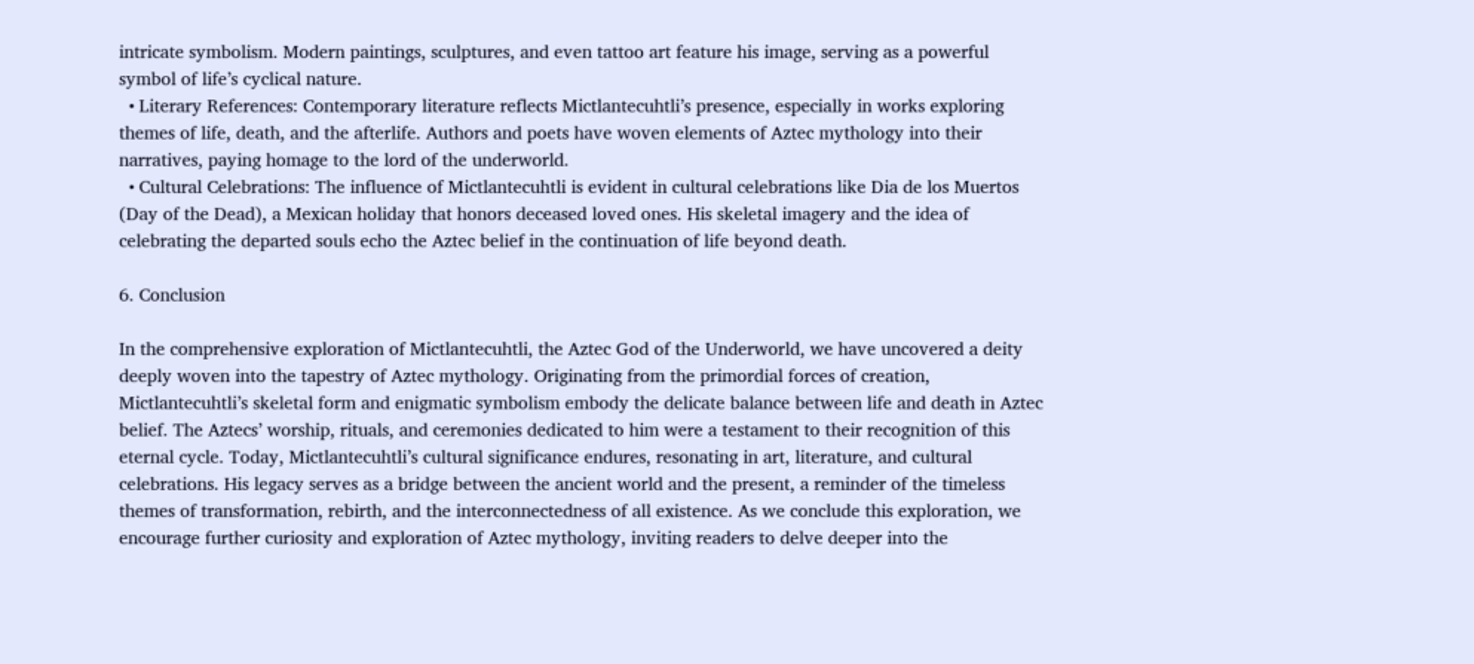intricate symbolism. Modern paintings, sculptures, and even tattoo art feature his image, serving as a powerful symbol of life’s cyclical nature.
  • Literary References: Contemporary literature reflects Mictlantecuhtli’s presence, especially in works exploring themes of life, death, and the afterlife. Authors and poets have woven elements of Aztec mythology into their narratives, paying homage to the lord of the underworld.
  • Cultural Celebrations: The influence of Mictlantecuhtli is evident in cultural celebrations like Dia de los Muertos (Day of the Dead), a Mexican holiday that honors deceased loved ones. His skeletal imagery and the idea of celebrating the departed souls echo the Aztec belief in the continuation of life beyond death.

6. Conclusion

In the comprehensive exploration of Mictlantecuhtli, the Aztec God of the Underworld, we have uncovered a deity deeply woven into the tapestry of Aztec mythology. Originating from the primordial forces of creation, Mictlantecuhtli’s skeletal form and enigmatic symbolism embody the delicate balance between life and death in Aztec belief. The Aztecs’ worship, rituals, and ceremonies dedicated to him were a testament to their recognition of this eternal cycle. Today, Mictlantecuhtli’s cultural significance endures, resonating in art, literature, and cultural celebrations. His legacy serves as a bridge between the ancient world and the present, a reminder of the timeless themes of transformation, rebirth, and the interconnectedness of all existence. As we conclude this exploration, we encourage further curiosity and exploration of Aztec mythology, inviting readers to delve deeper into the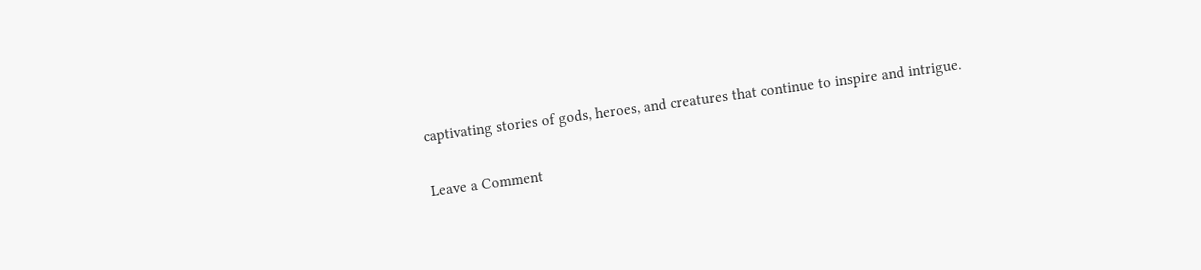captivating stories of gods, heroes, and creatures that continue to inspire and intrigue.

Leave a Comment